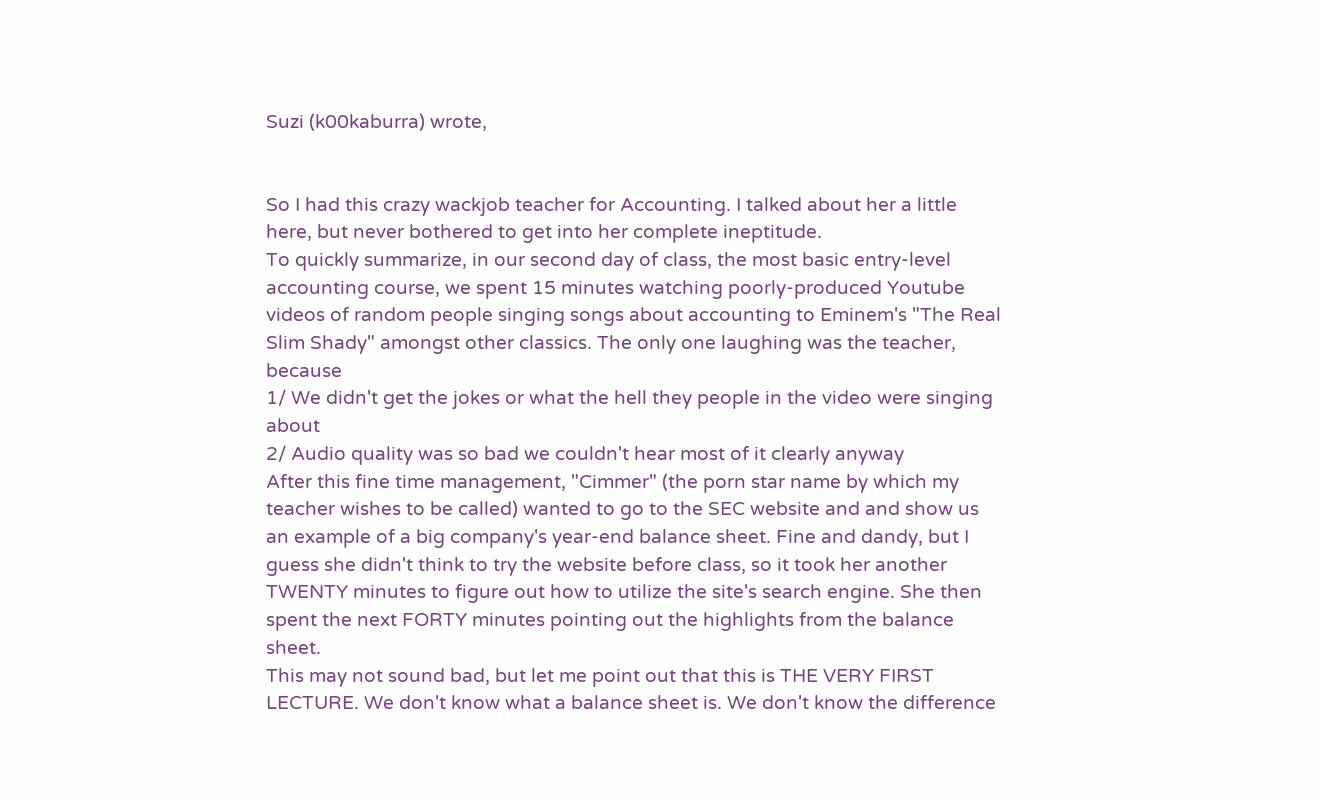Suzi (k00kaburra) wrote,


So I had this crazy wackjob teacher for Accounting. I talked about her a little here, but never bothered to get into her complete ineptitude.
To quickly summarize, in our second day of class, the most basic entry-level accounting course, we spent 15 minutes watching poorly-produced Youtube videos of random people singing songs about accounting to Eminem's "The Real Slim Shady" amongst other classics. The only one laughing was the teacher, because
1/ We didn't get the jokes or what the hell they people in the video were singing about
2/ Audio quality was so bad we couldn't hear most of it clearly anyway
After this fine time management, "Cimmer" (the porn star name by which my teacher wishes to be called) wanted to go to the SEC website and and show us an example of a big company's year-end balance sheet. Fine and dandy, but I guess she didn't think to try the website before class, so it took her another TWENTY minutes to figure out how to utilize the site's search engine. She then spent the next FORTY minutes pointing out the highlights from the balance sheet.
This may not sound bad, but let me point out that this is THE VERY FIRST LECTURE. We don't know what a balance sheet is. We don't know the difference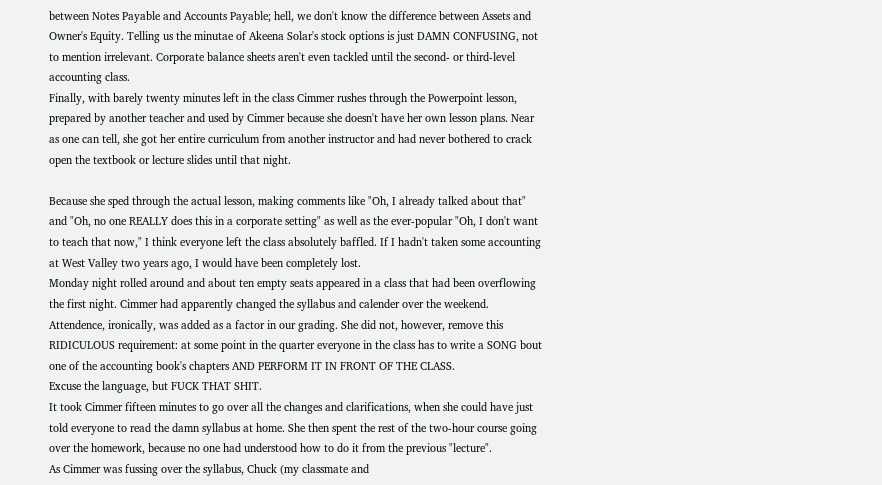between Notes Payable and Accounts Payable; hell, we don't know the difference between Assets and Owner's Equity. Telling us the minutae of Akeena Solar's stock options is just DAMN CONFUSING, not to mention irrelevant. Corporate balance sheets aren't even tackled until the second- or third-level accounting class.
Finally, with barely twenty minutes left in the class Cimmer rushes through the Powerpoint lesson, prepared by another teacher and used by Cimmer because she doesn't have her own lesson plans. Near as one can tell, she got her entire curriculum from another instructor and had never bothered to crack open the textbook or lecture slides until that night.

Because she sped through the actual lesson, making comments like "Oh, I already talked about that" and "Oh, no one REALLY does this in a corporate setting" as well as the ever-popular "Oh, I don't want to teach that now," I think everyone left the class absolutely baffled. If I hadn't taken some accounting at West Valley two years ago, I would have been completely lost.
Monday night rolled around and about ten empty seats appeared in a class that had been overflowing the first night. Cimmer had apparently changed the syllabus and calender over the weekend. Attendence, ironically, was added as a factor in our grading. She did not, however, remove this RIDICULOUS requirement: at some point in the quarter everyone in the class has to write a SONG bout one of the accounting book's chapters AND PERFORM IT IN FRONT OF THE CLASS.
Excuse the language, but FUCK THAT SHIT.
It took Cimmer fifteen minutes to go over all the changes and clarifications, when she could have just told everyone to read the damn syllabus at home. She then spent the rest of the two-hour course going over the homework, because no one had understood how to do it from the previous "lecture".
As Cimmer was fussing over the syllabus, Chuck (my classmate and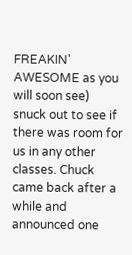FREAKIN' AWESOME as you will soon see) snuck out to see if there was room for us in any other classes. Chuck came back after a while and announced one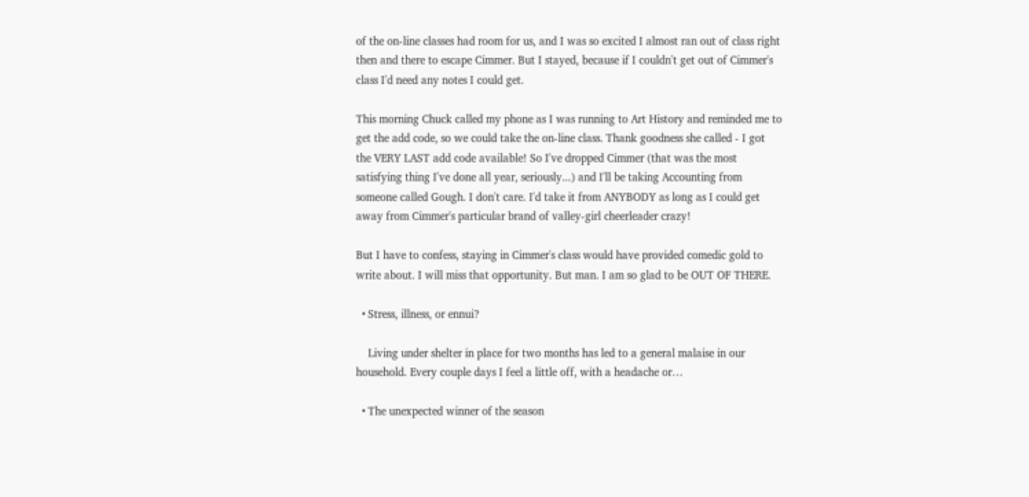of the on-line classes had room for us, and I was so excited I almost ran out of class right then and there to escape Cimmer. But I stayed, because if I couldn't get out of Cimmer's class I'd need any notes I could get.

This morning Chuck called my phone as I was running to Art History and reminded me to get the add code, so we could take the on-line class. Thank goodness she called - I got the VERY LAST add code available! So I've dropped Cimmer (that was the most satisfying thing I've done all year, seriously...) and I'll be taking Accounting from someone called Gough. I don't care. I'd take it from ANYBODY as long as I could get away from Cimmer's particular brand of valley-girl cheerleader crazy!

But I have to confess, staying in Cimmer's class would have provided comedic gold to write about. I will miss that opportunity. But man. I am so glad to be OUT OF THERE.

  • Stress, illness, or ennui?

    Living under shelter in place for two months has led to a general malaise in our household. Every couple days I feel a little off, with a headache or…

  • The unexpected winner of the season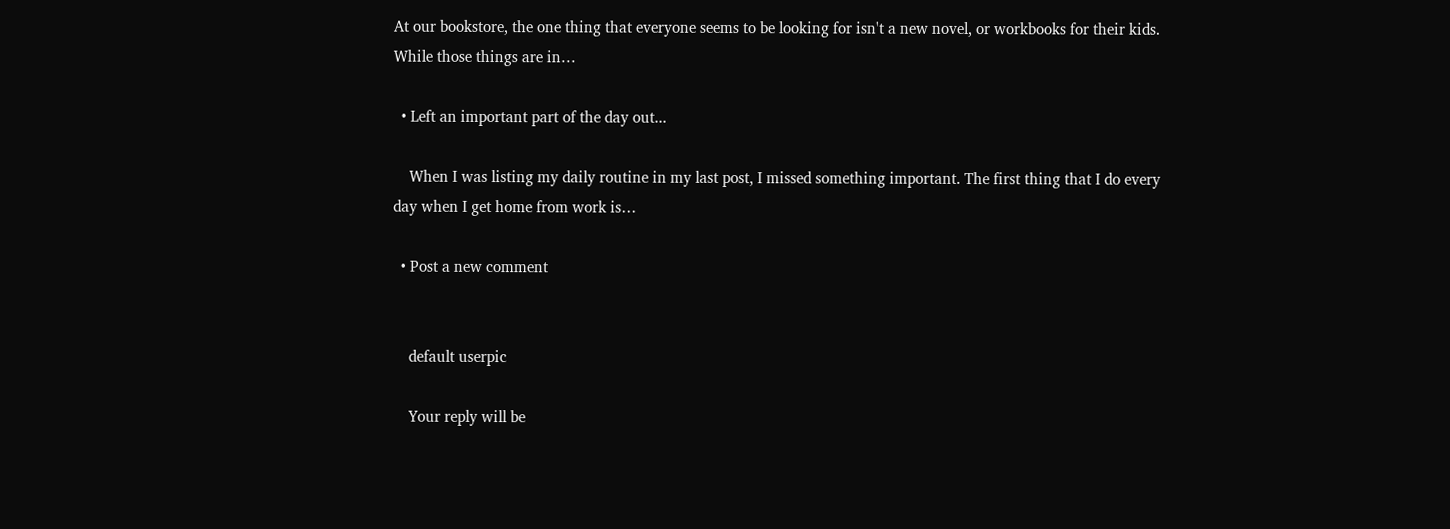At our bookstore, the one thing that everyone seems to be looking for isn't a new novel, or workbooks for their kids. While those things are in…

  • Left an important part of the day out...

    When I was listing my daily routine in my last post, I missed something important. The first thing that I do every day when I get home from work is…

  • Post a new comment


    default userpic

    Your reply will be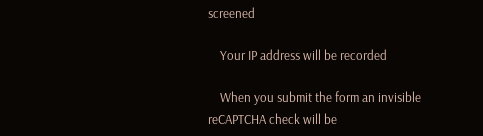screened

    Your IP address will be recorded

    When you submit the form an invisible reCAPTCHA check will be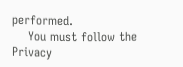performed.
    You must follow the Privacy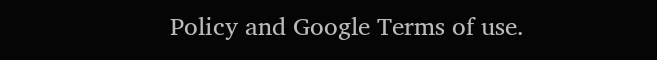Policy and Google Terms of use.